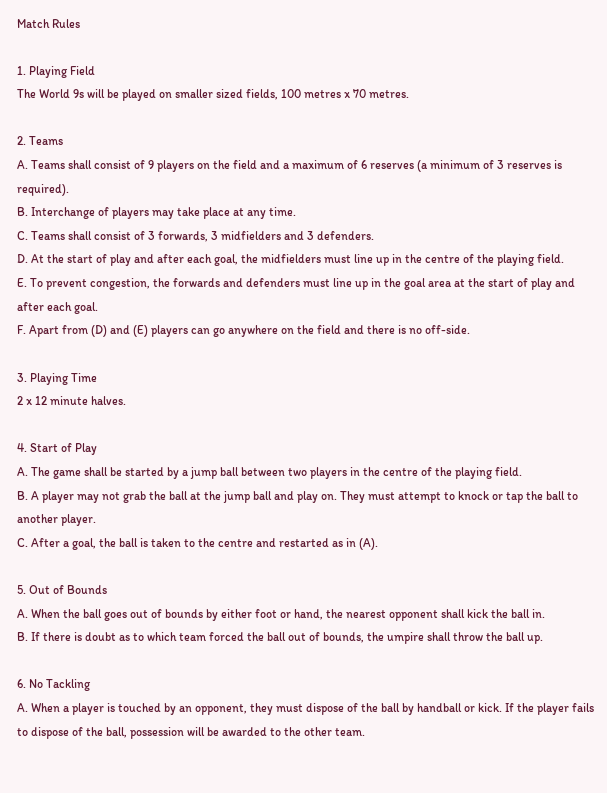Match Rules

1. Playing Field
The World 9s will be played on smaller sized fields, 100 metres x 70 metres.

2. Teams
A. Teams shall consist of 9 players on the field and a maximum of 6 reserves (a minimum of 3 reserves is required).
B. Interchange of players may take place at any time.
C. Teams shall consist of 3 forwards, 3 midfielders and 3 defenders.
D. At the start of play and after each goal, the midfielders must line up in the centre of the playing field.
E. To prevent congestion, the forwards and defenders must line up in the goal area at the start of play and after each goal.
F. Apart from (D) and (E) players can go anywhere on the field and there is no off-side.

3. Playing Time
2 x 12 minute halves.

4. Start of Play
A. The game shall be started by a jump ball between two players in the centre of the playing field.
B. A player may not grab the ball at the jump ball and play on. They must attempt to knock or tap the ball to another player.
C. After a goal, the ball is taken to the centre and restarted as in (A).

5. Out of Bounds
A. When the ball goes out of bounds by either foot or hand, the nearest opponent shall kick the ball in.
B. If there is doubt as to which team forced the ball out of bounds, the umpire shall throw the ball up.

6. No Tackling
A. When a player is touched by an opponent, they must dispose of the ball by handball or kick. If the player fails to dispose of the ball, possession will be awarded to the other team.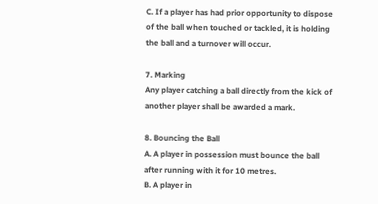C. If a player has had prior opportunity to dispose of the ball when touched or tackled, it is holding the ball and a turnover will occur.

7. Marking
Any player catching a ball directly from the kick of another player shall be awarded a mark.

8. Bouncing the Ball
A. A player in possession must bounce the ball after running with it for 10 metres.
B. A player in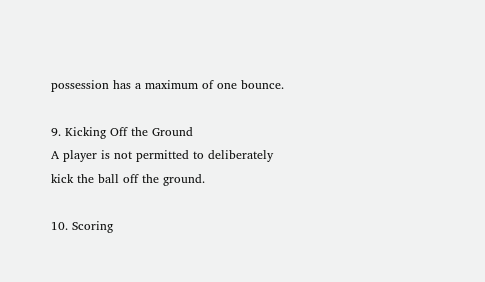possession has a maximum of one bounce.

9. Kicking Off the Ground
A player is not permitted to deliberately kick the ball off the ground.

10. Scoring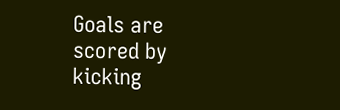Goals are scored by kicking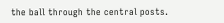the ball through the central posts.